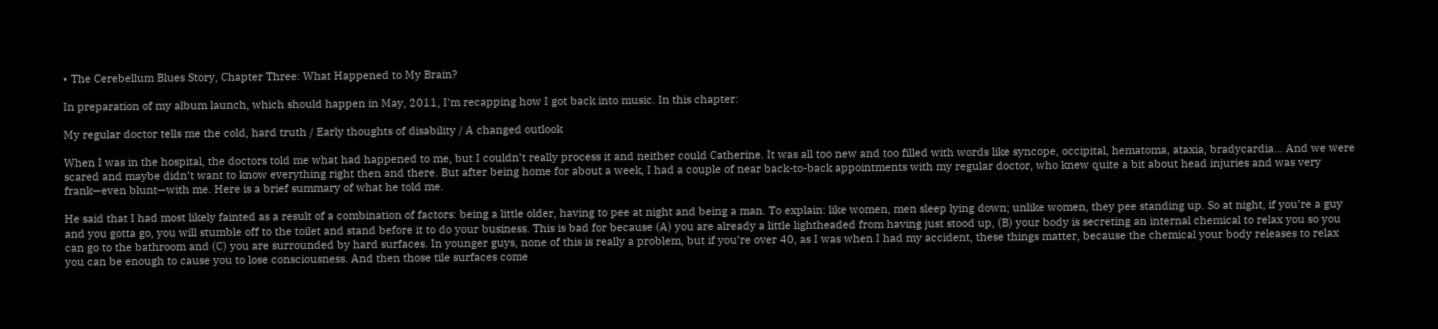• The Cerebellum Blues Story, Chapter Three: What Happened to My Brain?

In preparation of my album launch, which should happen in May, 2011, I'm recapping how I got back into music. In this chapter:

My regular doctor tells me the cold, hard truth / Early thoughts of disability / A changed outlook

When I was in the hospital, the doctors told me what had happened to me, but I couldn’t really process it and neither could Catherine. It was all too new and too filled with words like syncope, occipital, hematoma, ataxia, bradycardia... And we were scared and maybe didn’t want to know everything right then and there. But after being home for about a week, I had a couple of near back-to-back appointments with my regular doctor, who knew quite a bit about head injuries and was very frank—even blunt—with me. Here is a brief summary of what he told me.

He said that I had most likely fainted as a result of a combination of factors: being a little older, having to pee at night and being a man. To explain: like women, men sleep lying down; unlike women, they pee standing up. So at night, if you’re a guy and you gotta go, you will stumble off to the toilet and stand before it to do your business. This is bad for because (A) you are already a little lightheaded from having just stood up, (B) your body is secreting an internal chemical to relax you so you can go to the bathroom and (C) you are surrounded by hard surfaces. In younger guys, none of this is really a problem, but if you’re over 40, as I was when I had my accident, these things matter, because the chemical your body releases to relax you can be enough to cause you to lose consciousness. And then those tile surfaces come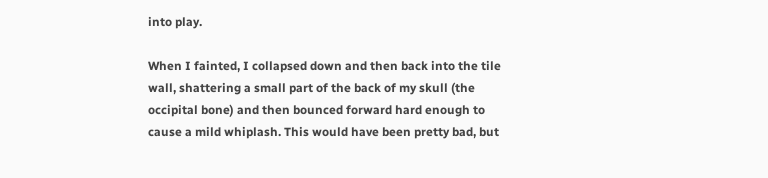into play.

When I fainted, I collapsed down and then back into the tile wall, shattering a small part of the back of my skull (the occipital bone) and then bounced forward hard enough to cause a mild whiplash. This would have been pretty bad, but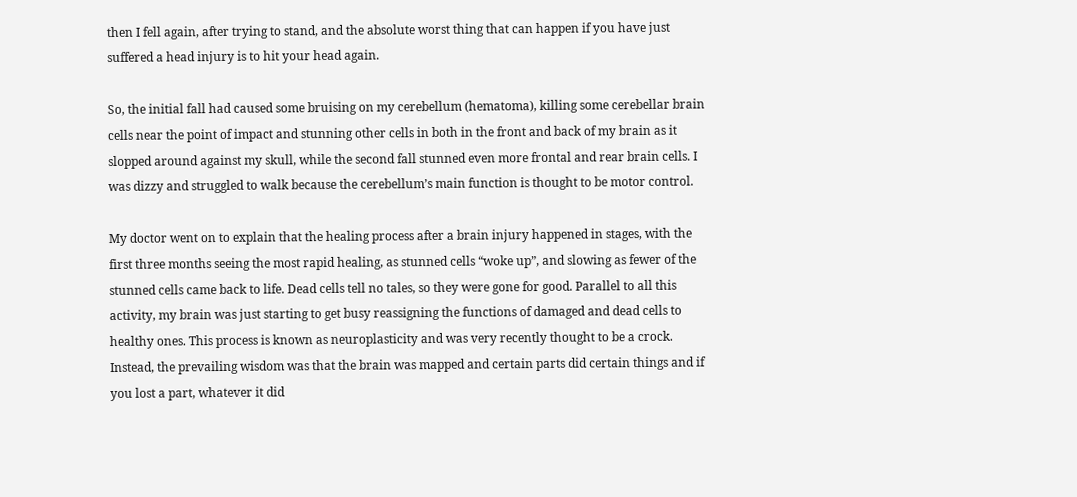then I fell again, after trying to stand, and the absolute worst thing that can happen if you have just suffered a head injury is to hit your head again.

So, the initial fall had caused some bruising on my cerebellum (hematoma), killing some cerebellar brain cells near the point of impact and stunning other cells in both in the front and back of my brain as it slopped around against my skull, while the second fall stunned even more frontal and rear brain cells. I was dizzy and struggled to walk because the cerebellum’s main function is thought to be motor control.

My doctor went on to explain that the healing process after a brain injury happened in stages, with the first three months seeing the most rapid healing, as stunned cells “woke up”, and slowing as fewer of the stunned cells came back to life. Dead cells tell no tales, so they were gone for good. Parallel to all this activity, my brain was just starting to get busy reassigning the functions of damaged and dead cells to healthy ones. This process is known as neuroplasticity and was very recently thought to be a crock. Instead, the prevailing wisdom was that the brain was mapped and certain parts did certain things and if you lost a part, whatever it did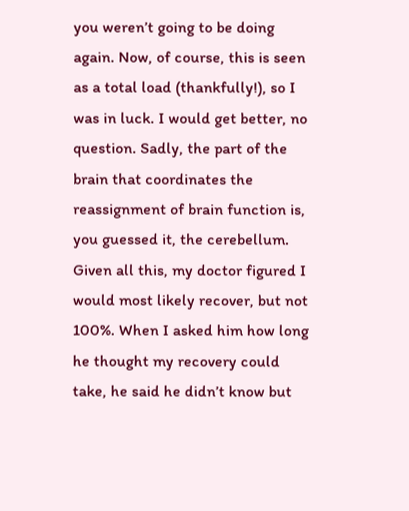you weren’t going to be doing again. Now, of course, this is seen as a total load (thankfully!), so I was in luck. I would get better, no question. Sadly, the part of the brain that coordinates the reassignment of brain function is, you guessed it, the cerebellum. Given all this, my doctor figured I would most likely recover, but not 100%. When I asked him how long he thought my recovery could take, he said he didn’t know but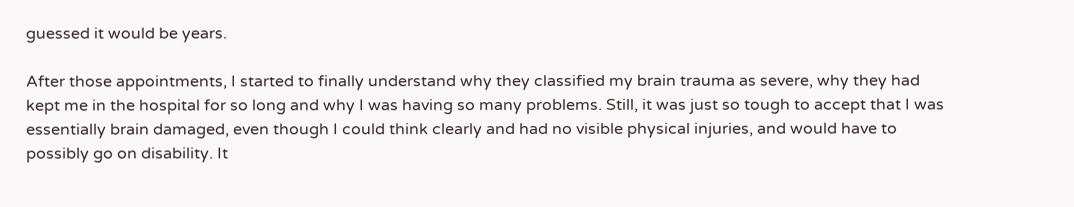guessed it would be years.

After those appointments, I started to finally understand why they classified my brain trauma as severe, why they had kept me in the hospital for so long and why I was having so many problems. Still, it was just so tough to accept that I was essentially brain damaged, even though I could think clearly and had no visible physical injuries, and would have to possibly go on disability. It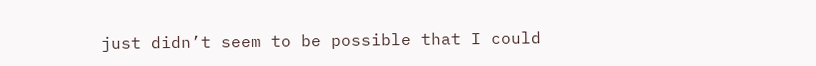just didn’t seem to be possible that I could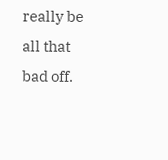really be all that bad off.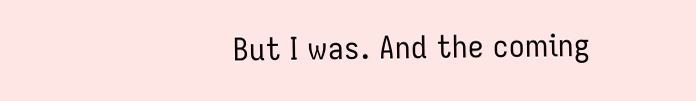But I was. And the coming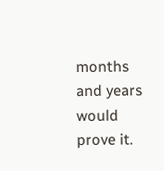months and years would prove it.